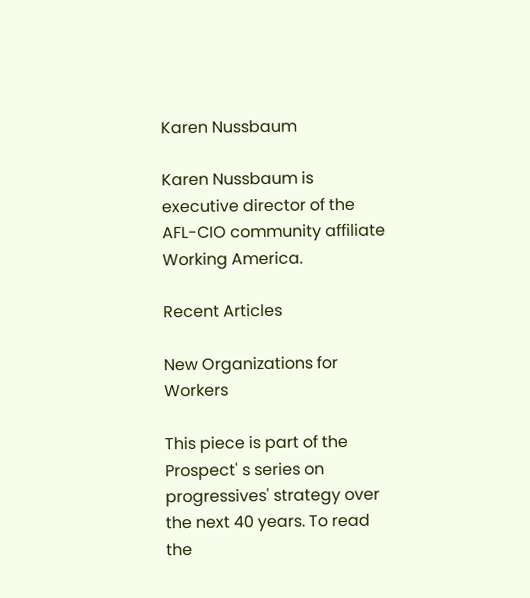Karen Nussbaum

Karen Nussbaum is executive director of the AFL-CIO community affiliate Working America.

Recent Articles

New Organizations for Workers

This piece is part of the Prospect' s series on progressives' strategy over the next 40 years. To read the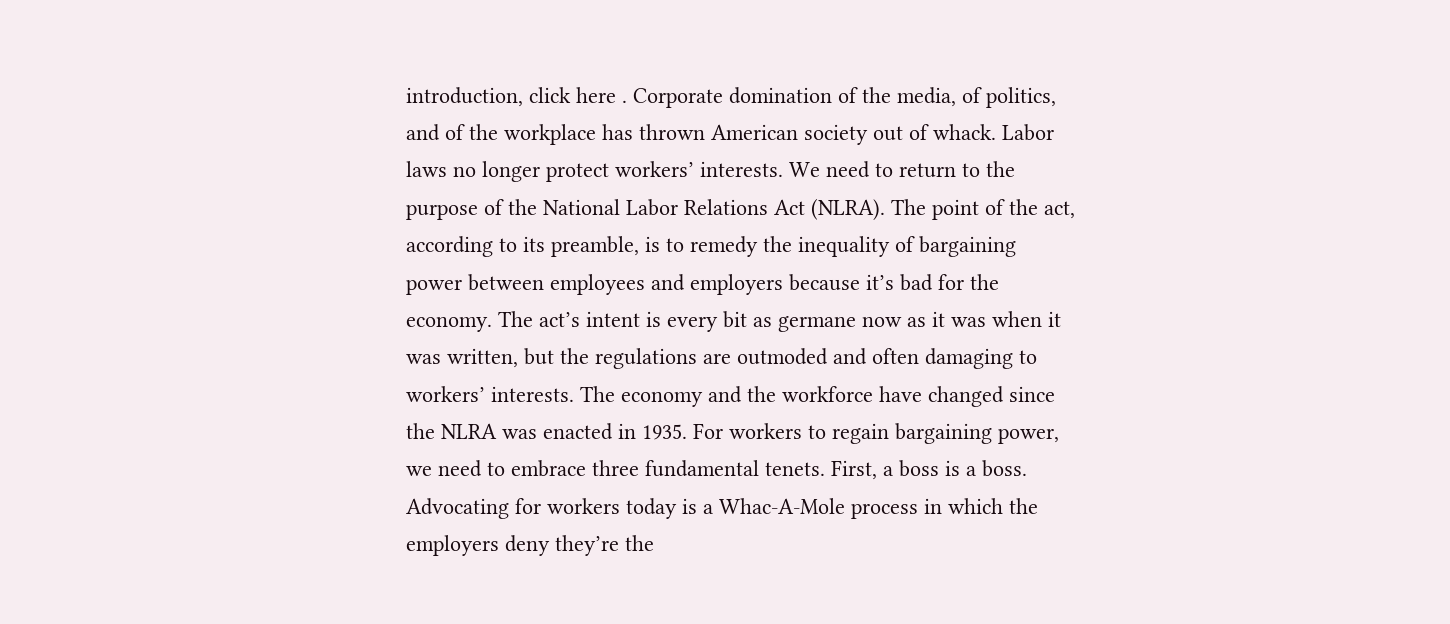introduction, click here . Corporate domination of the media, of politics, and of the workplace has thrown American society out of whack. Labor laws no longer protect workers’ interests. We need to return to the purpose of the National Labor Relations Act (NLRA). The point of the act, according to its preamble, is to remedy the inequality of bargaining power between employees and employers because it’s bad for the economy. The act’s intent is every bit as germane now as it was when it was written, but the regulations are outmoded and often damaging to workers’ interests. The economy and the workforce have changed since the NLRA was enacted in 1935. For workers to regain bargaining power, we need to embrace three fundamental tenets. First, a boss is a boss. Advocating for workers today is a Whac-A-Mole process in which the employers deny they’re the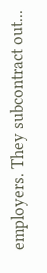employers. They subcontract out...